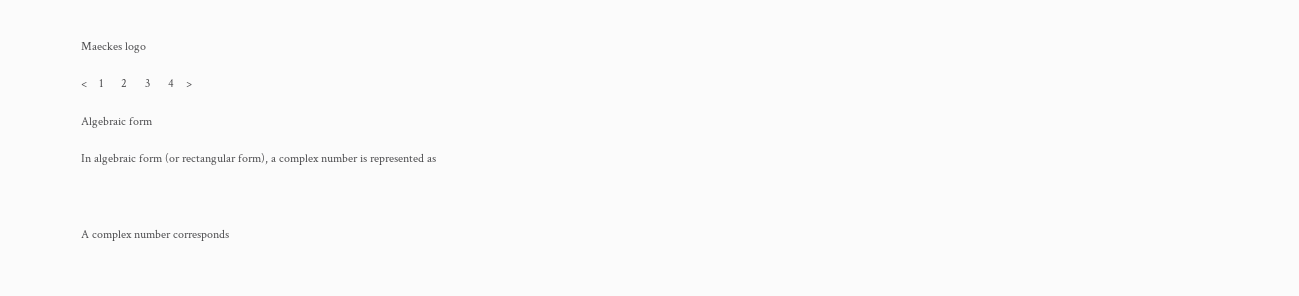Maeckes logo

<    1      2      3      4    >

Algebraic form

In algebraic form (or rectangular form), a complex number is represented as



A complex number corresponds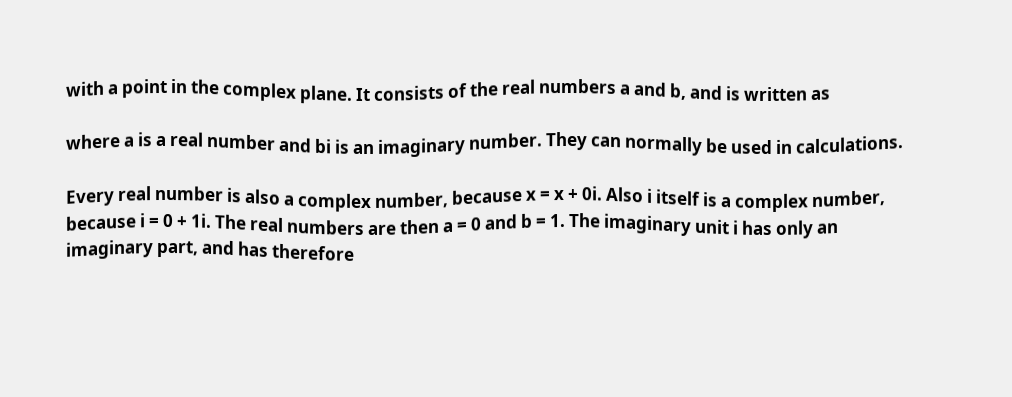with a point in the complex plane. It consists of the real numbers a and b, and is written as

where a is a real number and bi is an imaginary number. They can normally be used in calculations.

Every real number is also a complex number, because x = x + 0i. Also i itself is a complex number, because i = 0 + 1i. The real numbers are then a = 0 and b = 1. The imaginary unit i has only an imaginary part, and has therefore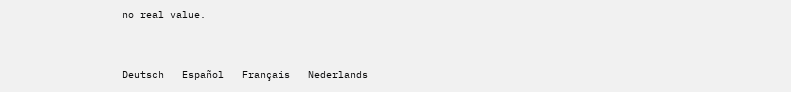no real value.


Deutsch   Español   Français   Nederlands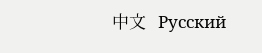中文   Русский